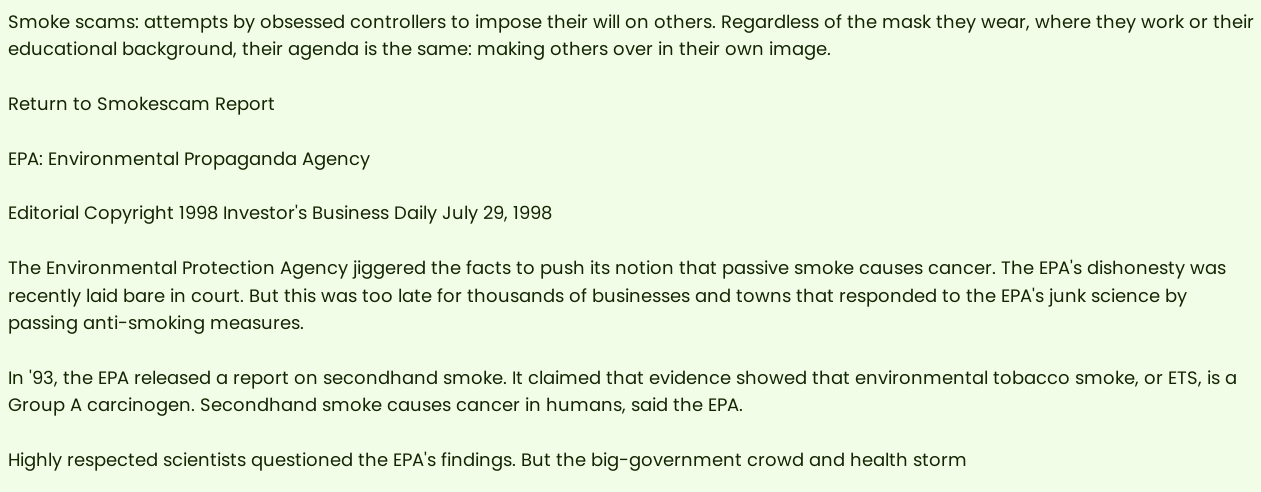Smoke scams: attempts by obsessed controllers to impose their will on others. Regardless of the mask they wear, where they work or their educational background, their agenda is the same: making others over in their own image.

Return to Smokescam Report

EPA: Environmental Propaganda Agency

Editorial Copyright 1998 Investor's Business Daily July 29, 1998

The Environmental Protection Agency jiggered the facts to push its notion that passive smoke causes cancer. The EPA's dishonesty was recently laid bare in court. But this was too late for thousands of businesses and towns that responded to the EPA's junk science by passing anti-smoking measures.

In '93, the EPA released a report on secondhand smoke. It claimed that evidence showed that environmental tobacco smoke, or ETS, is a Group A carcinogen. Secondhand smoke causes cancer in humans, said the EPA.

Highly respected scientists questioned the EPA's findings. But the big-government crowd and health storm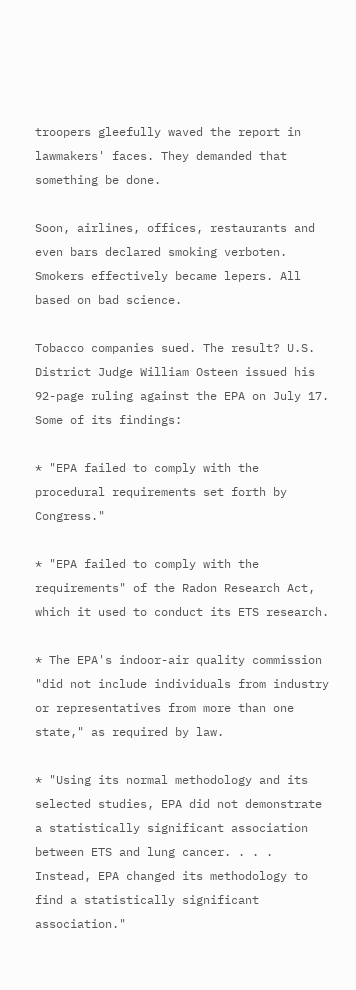troopers gleefully waved the report in lawmakers' faces. They demanded that something be done.

Soon, airlines, offices, restaurants and even bars declared smoking verboten. Smokers effectively became lepers. All based on bad science.

Tobacco companies sued. The result? U.S. District Judge William Osteen issued his 92-page ruling against the EPA on July 17. Some of its findings:

* "EPA failed to comply with the procedural requirements set forth by Congress."

* "EPA failed to comply with the requirements" of the Radon Research Act, which it used to conduct its ETS research.

* The EPA's indoor-air quality commission "did not include individuals from industry or representatives from more than one state," as required by law.

* "Using its normal methodology and its selected studies, EPA did not demonstrate a statistically significant association between ETS and lung cancer. . . . Instead, EPA changed its methodology to find a statistically significant association."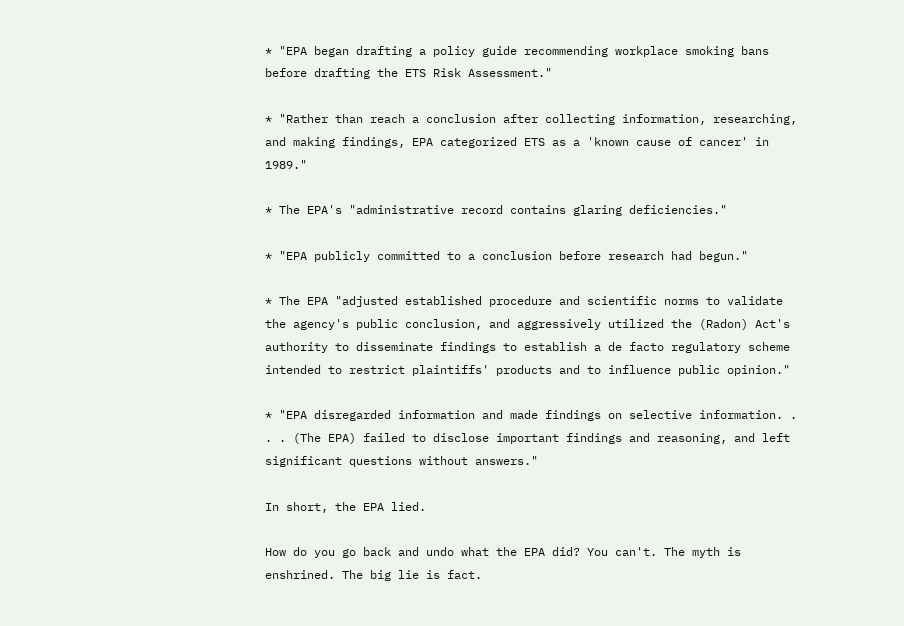* "EPA began drafting a policy guide recommending workplace smoking bans before drafting the ETS Risk Assessment."

* "Rather than reach a conclusion after collecting information, researching, and making findings, EPA categorized ETS as a 'known cause of cancer' in 1989."

* The EPA's "administrative record contains glaring deficiencies."

* "EPA publicly committed to a conclusion before research had begun."

* The EPA "adjusted established procedure and scientific norms to validate the agency's public conclusion, and aggressively utilized the (Radon) Act's authority to disseminate findings to establish a de facto regulatory scheme intended to restrict plaintiffs' products and to influence public opinion."

* "EPA disregarded information and made findings on selective information. . . . (The EPA) failed to disclose important findings and reasoning, and left significant questions without answers."

In short, the EPA lied.

How do you go back and undo what the EPA did? You can't. The myth is enshrined. The big lie is fact.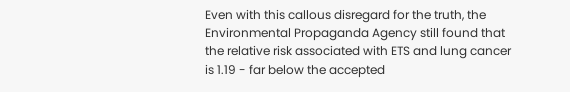Even with this callous disregard for the truth, the Environmental Propaganda Agency still found that the relative risk associated with ETS and lung cancer is 1.19 - far below the accepted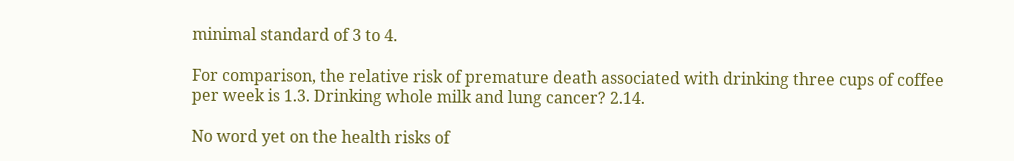minimal standard of 3 to 4.

For comparison, the relative risk of premature death associated with drinking three cups of coffee per week is 1.3. Drinking whole milk and lung cancer? 2.14.

No word yet on the health risks of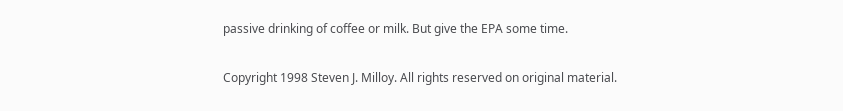passive drinking of coffee or milk. But give the EPA some time.

Copyright 1998 Steven J. Milloy. All rights reserved on original material.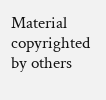Material copyrighted by others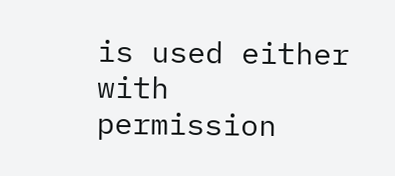is used either with permission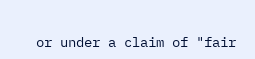or under a claim of "fair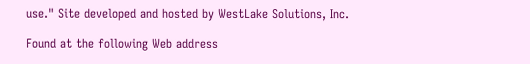use." Site developed and hosted by WestLake Solutions, Inc.

Found at the following Web address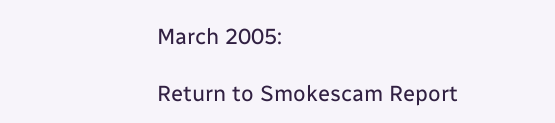March 2005:

Return to Smokescam Report